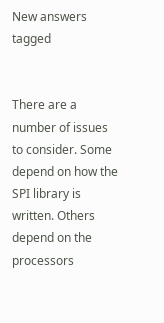New answers tagged


There are a number of issues to consider. Some depend on how the SPI library is written. Others depend on the processors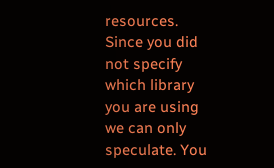resources. Since you did not specify which library you are using we can only speculate. You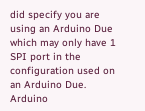did specify you are using an Arduino Due which may only have 1 SPI port in the configuration used on an Arduino Due. Arduino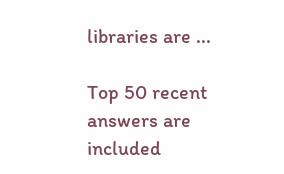libraries are ...

Top 50 recent answers are included